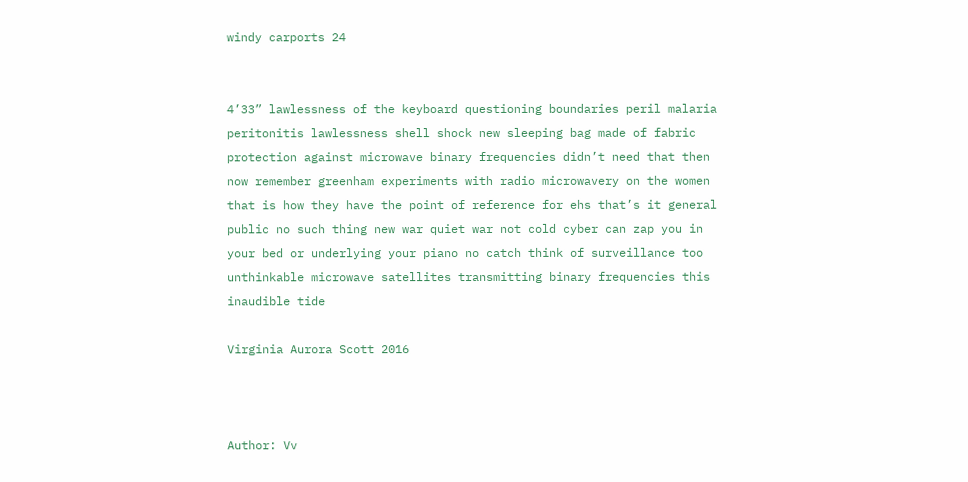windy carports 24


4’33” lawlessness of the keyboard questioning boundaries peril malaria peritonitis lawlessness shell shock new sleeping bag made of fabric protection against microwave binary frequencies didn’t need that then now remember greenham experiments with radio microwavery on the women that is how they have the point of reference for ehs that’s it general public no such thing new war quiet war not cold cyber can zap you in your bed or underlying your piano no catch think of surveillance too unthinkable microwave satellites transmitting binary frequencies this inaudible tide

Virginia Aurora Scott 2016



Author: Vv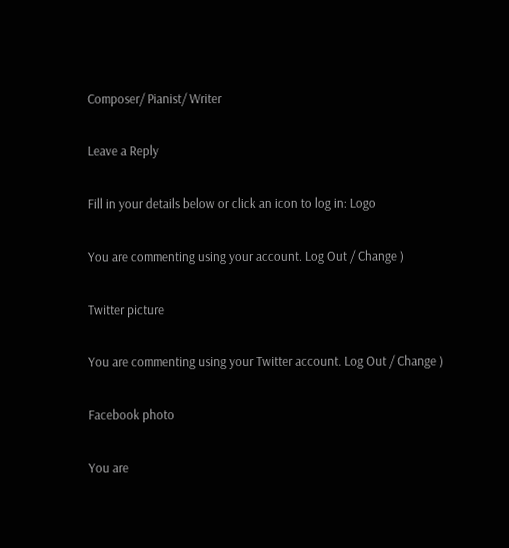Composer/ Pianist/ Writer

Leave a Reply

Fill in your details below or click an icon to log in: Logo

You are commenting using your account. Log Out / Change )

Twitter picture

You are commenting using your Twitter account. Log Out / Change )

Facebook photo

You are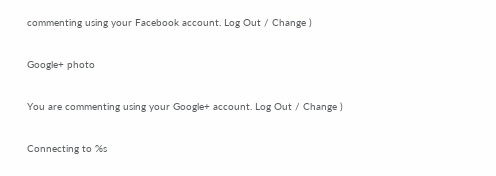commenting using your Facebook account. Log Out / Change )

Google+ photo

You are commenting using your Google+ account. Log Out / Change )

Connecting to %s